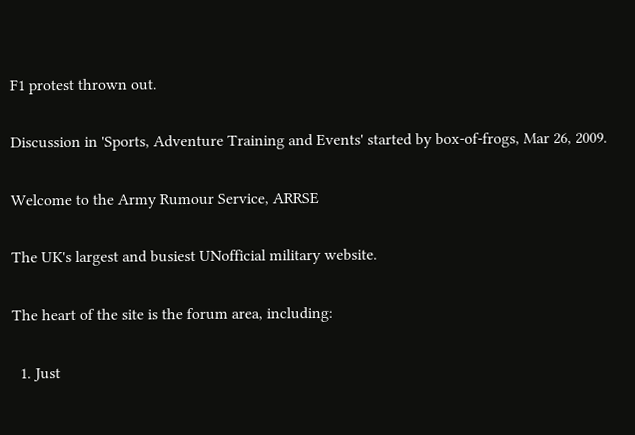F1 protest thrown out.

Discussion in 'Sports, Adventure Training and Events' started by box-of-frogs, Mar 26, 2009.

Welcome to the Army Rumour Service, ARRSE

The UK's largest and busiest UNofficial military website.

The heart of the site is the forum area, including:

  1. Just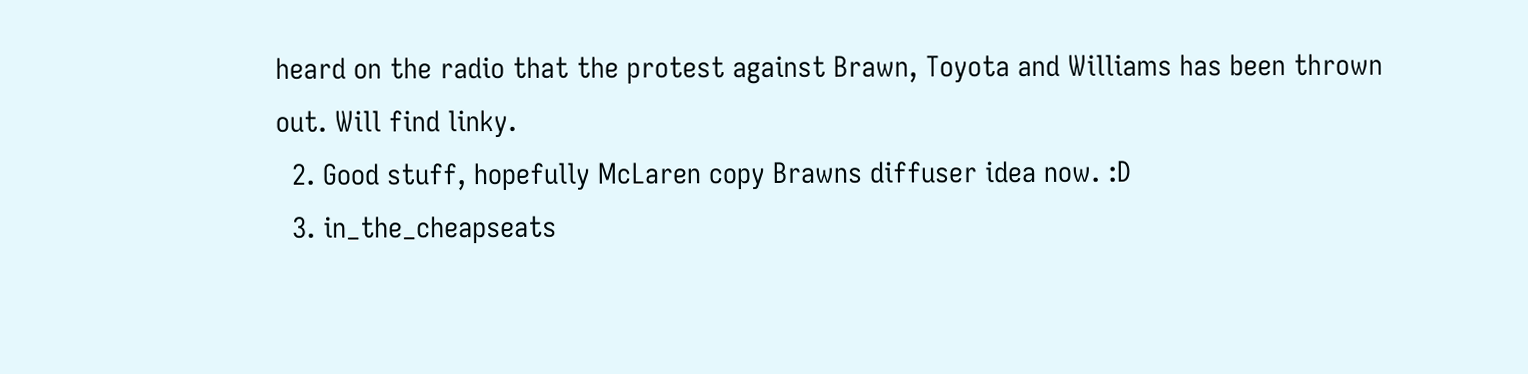heard on the radio that the protest against Brawn, Toyota and Williams has been thrown out. Will find linky.
  2. Good stuff, hopefully McLaren copy Brawns diffuser idea now. :D
  3. in_the_cheapseats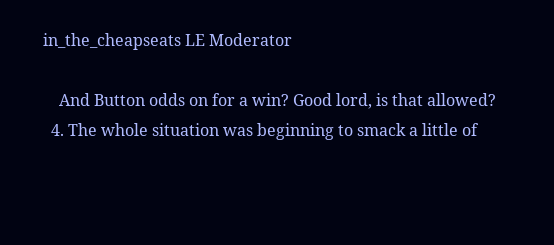in_the_cheapseats LE Moderator

    And Button odds on for a win? Good lord, is that allowed?
  4. The whole situation was beginning to smack a little of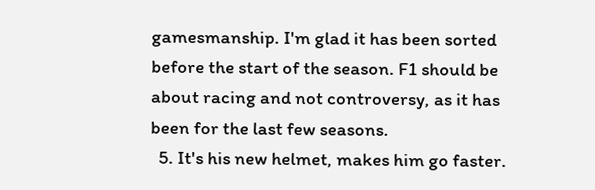gamesmanship. I'm glad it has been sorted before the start of the season. F1 should be about racing and not controversy, as it has been for the last few seasons.
  5. It's his new helmet, makes him go faster.